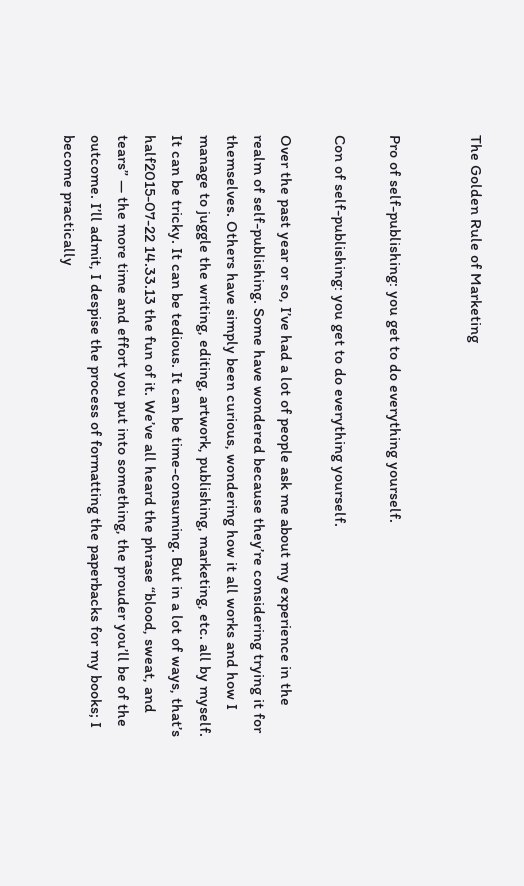The Golden Rule of Marketing


Pro of self-publishing: you get to do everything yourself.

Con of self-publishing: you get to do everything yourself.

Over the past year or so, I’ve had a lot of people ask me about my experience in the realm of self-publishing. Some have wondered because they’re considering trying it for themselves. Others have simply been curious, wondering how it all works and how I manage to juggle the writing, editing, artwork, publishing, marketing, etc. all by myself. It can be tricky. It can be tedious. It can be time-consuming. But in a lot of ways, that’s half2015-07-22 14.33.13 the fun of it. We’ve all heard the phrase “blood, sweat, and tears” — the more time and effort you put into something, the prouder you’ll be of the outcome. I’ll admit, I despise the process of formatting the paperbacks for my books; I become practically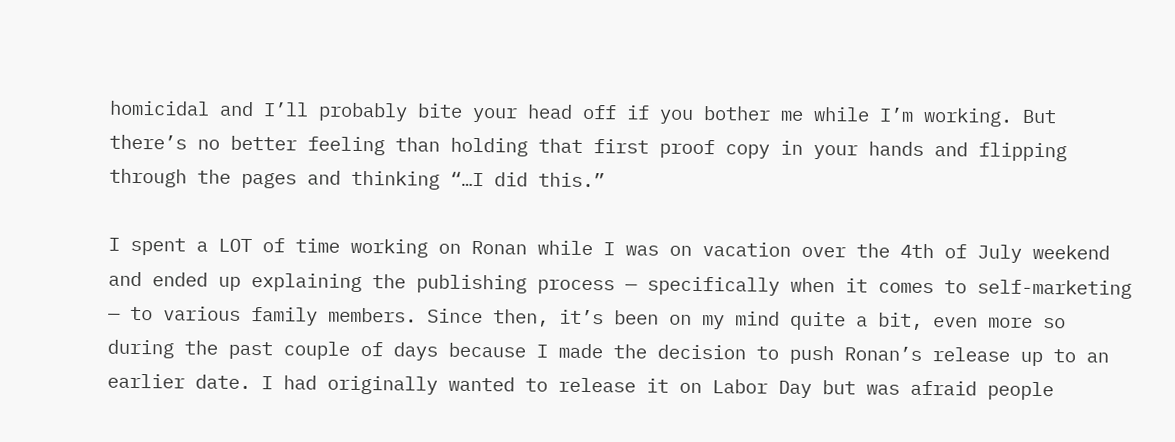homicidal and I’ll probably bite your head off if you bother me while I’m working. But there’s no better feeling than holding that first proof copy in your hands and flipping through the pages and thinking “…I did this.”

I spent a LOT of time working on Ronan while I was on vacation over the 4th of July weekend and ended up explaining the publishing process — specifically when it comes to self-marketing — to various family members. Since then, it’s been on my mind quite a bit, even more so during the past couple of days because I made the decision to push Ronan’s release up to an earlier date. I had originally wanted to release it on Labor Day but was afraid people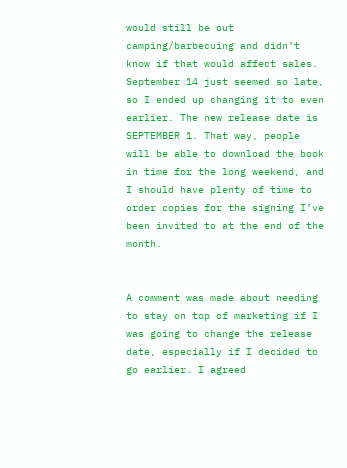would still be out camping/barbecuing and didn’t know if that would affect sales. September 14 just seemed so late, so I ended up changing it to even earlier. The new release date is SEPTEMBER 1. That way, people will be able to download the book in time for the long weekend, and I should have plenty of time to order copies for the signing I’ve been invited to at the end of the month.


A comment was made about needing to stay on top of marketing if I was going to change the release date, especially if I decided to go earlier. I agreed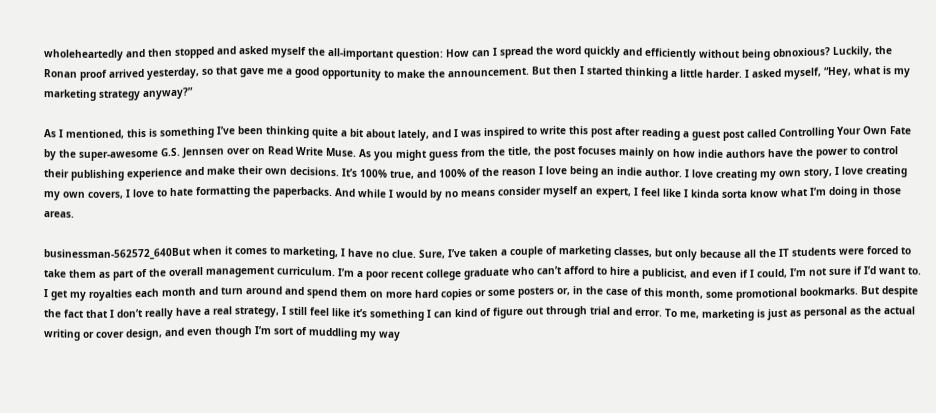wholeheartedly and then stopped and asked myself the all-important question: How can I spread the word quickly and efficiently without being obnoxious? Luckily, the Ronan proof arrived yesterday, so that gave me a good opportunity to make the announcement. But then I started thinking a little harder. I asked myself, “Hey, what is my marketing strategy anyway?”

As I mentioned, this is something I’ve been thinking quite a bit about lately, and I was inspired to write this post after reading a guest post called Controlling Your Own Fate by the super-awesome G.S. Jennsen over on Read Write Muse. As you might guess from the title, the post focuses mainly on how indie authors have the power to control their publishing experience and make their own decisions. It’s 100% true, and 100% of the reason I love being an indie author. I love creating my own story, I love creating my own covers, I love to hate formatting the paperbacks. And while I would by no means consider myself an expert, I feel like I kinda sorta know what I’m doing in those areas.

businessman-562572_640But when it comes to marketing, I have no clue. Sure, I’ve taken a couple of marketing classes, but only because all the IT students were forced to take them as part of the overall management curriculum. I’m a poor recent college graduate who can’t afford to hire a publicist, and even if I could, I’m not sure if I’d want to. I get my royalties each month and turn around and spend them on more hard copies or some posters or, in the case of this month, some promotional bookmarks. But despite the fact that I don’t really have a real strategy, I still feel like it’s something I can kind of figure out through trial and error. To me, marketing is just as personal as the actual writing or cover design, and even though I’m sort of muddling my way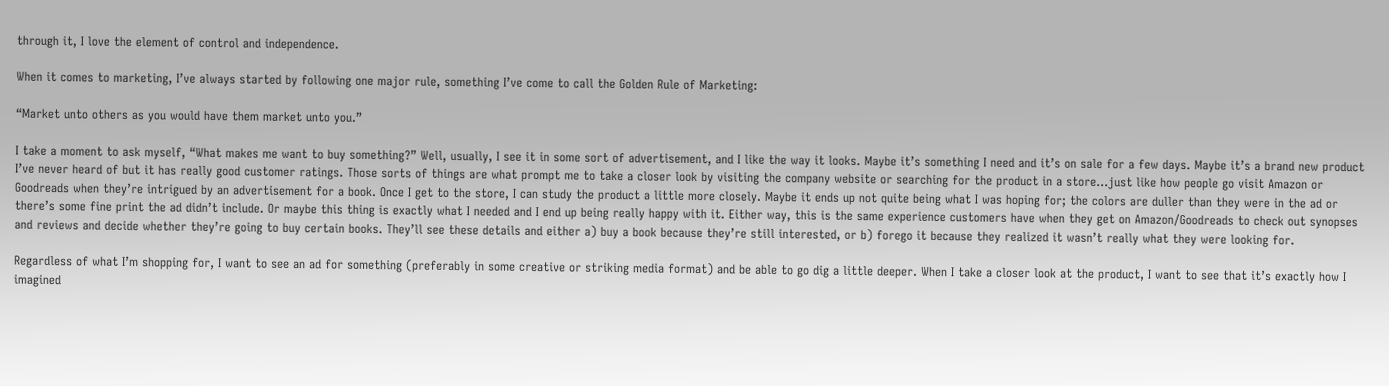through it, I love the element of control and independence.

When it comes to marketing, I’ve always started by following one major rule, something I’ve come to call the Golden Rule of Marketing:

“Market unto others as you would have them market unto you.”

I take a moment to ask myself, “What makes me want to buy something?” Well, usually, I see it in some sort of advertisement, and I like the way it looks. Maybe it’s something I need and it’s on sale for a few days. Maybe it’s a brand new product I’ve never heard of but it has really good customer ratings. Those sorts of things are what prompt me to take a closer look by visiting the company website or searching for the product in a store…just like how people go visit Amazon or Goodreads when they’re intrigued by an advertisement for a book. Once I get to the store, I can study the product a little more closely. Maybe it ends up not quite being what I was hoping for; the colors are duller than they were in the ad or there’s some fine print the ad didn’t include. Or maybe this thing is exactly what I needed and I end up being really happy with it. Either way, this is the same experience customers have when they get on Amazon/Goodreads to check out synopses and reviews and decide whether they’re going to buy certain books. They’ll see these details and either a) buy a book because they’re still interested, or b) forego it because they realized it wasn’t really what they were looking for.

Regardless of what I’m shopping for, I want to see an ad for something (preferably in some creative or striking media format) and be able to go dig a little deeper. When I take a closer look at the product, I want to see that it’s exactly how I imagined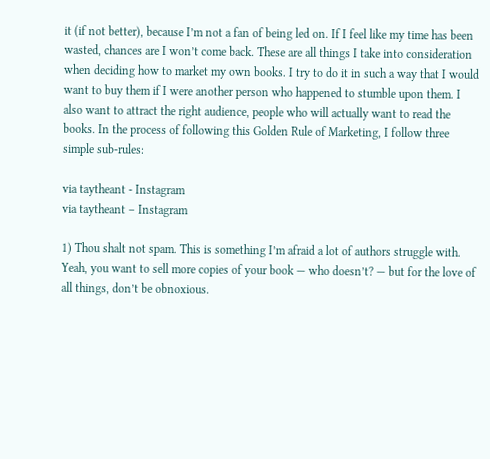it (if not better), because I’m not a fan of being led on. If I feel like my time has been wasted, chances are I won’t come back. These are all things I take into consideration when deciding how to market my own books. I try to do it in such a way that I would want to buy them if I were another person who happened to stumble upon them. I also want to attract the right audience, people who will actually want to read the books. In the process of following this Golden Rule of Marketing, I follow three simple sub-rules:

via taytheant - Instagram
via taytheant – Instagram

1) Thou shalt not spam. This is something I’m afraid a lot of authors struggle with. Yeah, you want to sell more copies of your book — who doesn’t? — but for the love of all things, don’t be obnoxious.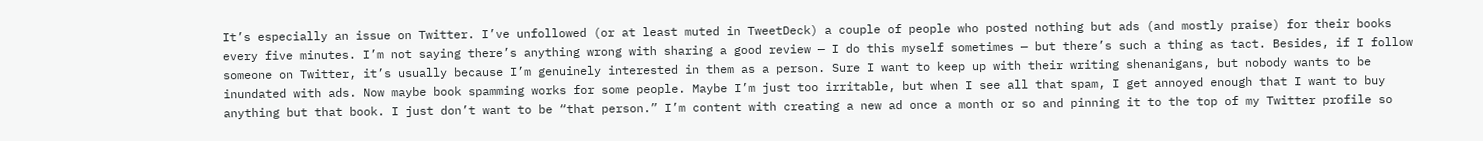It’s especially an issue on Twitter. I’ve unfollowed (or at least muted in TweetDeck) a couple of people who posted nothing but ads (and mostly praise) for their books every five minutes. I’m not saying there’s anything wrong with sharing a good review — I do this myself sometimes — but there’s such a thing as tact. Besides, if I follow someone on Twitter, it’s usually because I’m genuinely interested in them as a person. Sure I want to keep up with their writing shenanigans, but nobody wants to be inundated with ads. Now maybe book spamming works for some people. Maybe I’m just too irritable, but when I see all that spam, I get annoyed enough that I want to buy anything but that book. I just don’t want to be “that person.” I’m content with creating a new ad once a month or so and pinning it to the top of my Twitter profile so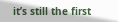it’s still the first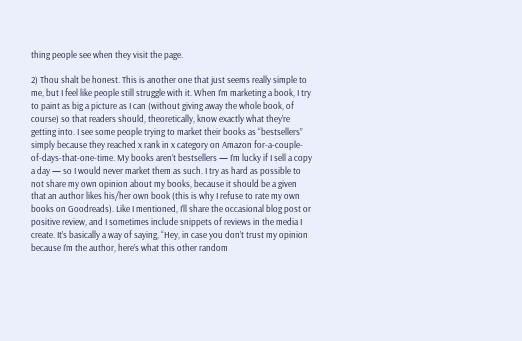thing people see when they visit the page.

2) Thou shalt be honest. This is another one that just seems really simple to me, but I feel like people still struggle with it. When I’m marketing a book, I try to paint as big a picture as I can (without giving away the whole book, of course) so that readers should, theoretically, know exactly what they’re getting into. I see some people trying to market their books as “bestsellers” simply because they reached x rank in x category on Amazon for-a-couple-of-days-that-one-time. My books aren’t bestsellers — I’m lucky if I sell a copy a day — so I would never market them as such. I try as hard as possible to not share my own opinion about my books, because it should be a given that an author likes his/her own book (this is why I refuse to rate my own books on Goodreads). Like I mentioned, I’ll share the occasional blog post or positive review, and I sometimes include snippets of reviews in the media I create. It’s basically a way of saying, “Hey, in case you don’t trust my opinion because I’m the author, here’s what this other random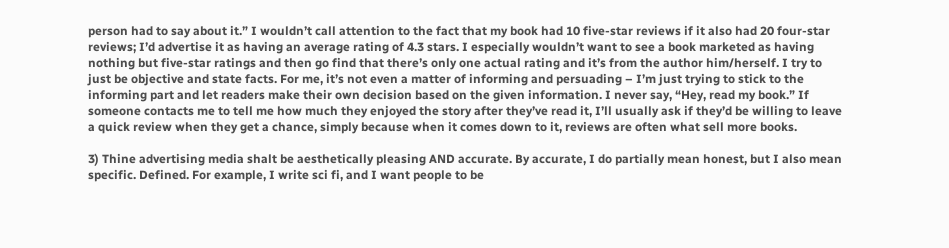person had to say about it.” I wouldn’t call attention to the fact that my book had 10 five-star reviews if it also had 20 four-star reviews; I’d advertise it as having an average rating of 4.3 stars. I especially wouldn’t want to see a book marketed as having nothing but five-star ratings and then go find that there’s only one actual rating and it’s from the author him/herself. I try to just be objective and state facts. For me, it’s not even a matter of informing and persuading – I’m just trying to stick to the informing part and let readers make their own decision based on the given information. I never say, “Hey, read my book.” If someone contacts me to tell me how much they enjoyed the story after they’ve read it, I’ll usually ask if they’d be willing to leave a quick review when they get a chance, simply because when it comes down to it, reviews are often what sell more books.

3) Thine advertising media shalt be aesthetically pleasing AND accurate. By accurate, I do partially mean honest, but I also mean specific. Defined. For example, I write sci fi, and I want people to be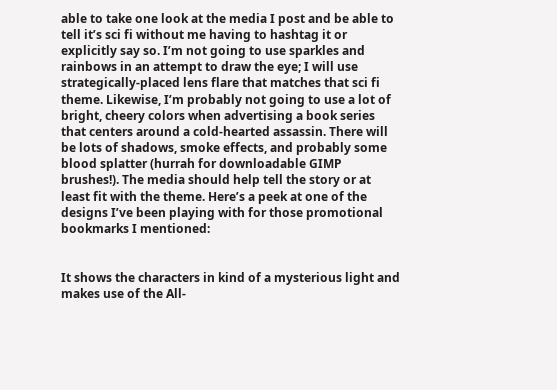able to take one look at the media I post and be able to tell it’s sci fi without me having to hashtag it or explicitly say so. I’m not going to use sparkles and rainbows in an attempt to draw the eye; I will use strategically-placed lens flare that matches that sci fi theme. Likewise, I’m probably not going to use a lot of bright, cheery colors when advertising a book series that centers around a cold-hearted assassin. There will be lots of shadows, smoke effects, and probably some blood splatter (hurrah for downloadable GIMP brushes!). The media should help tell the story or at least fit with the theme. Here’s a peek at one of the designs I’ve been playing with for those promotional bookmarks I mentioned:


It shows the characters in kind of a mysterious light and makes use of the All-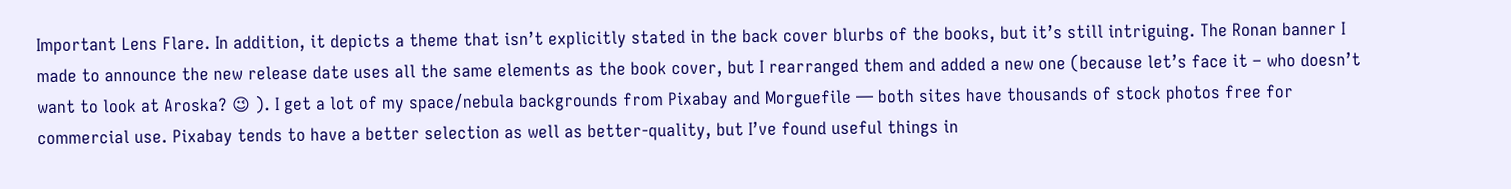Important Lens Flare. In addition, it depicts a theme that isn’t explicitly stated in the back cover blurbs of the books, but it’s still intriguing. The Ronan banner I made to announce the new release date uses all the same elements as the book cover, but I rearranged them and added a new one (because let’s face it – who doesn’t want to look at Aroska? 😉 ). I get a lot of my space/nebula backgrounds from Pixabay and Morguefile — both sites have thousands of stock photos free for commercial use. Pixabay tends to have a better selection as well as better-quality, but I’ve found useful things in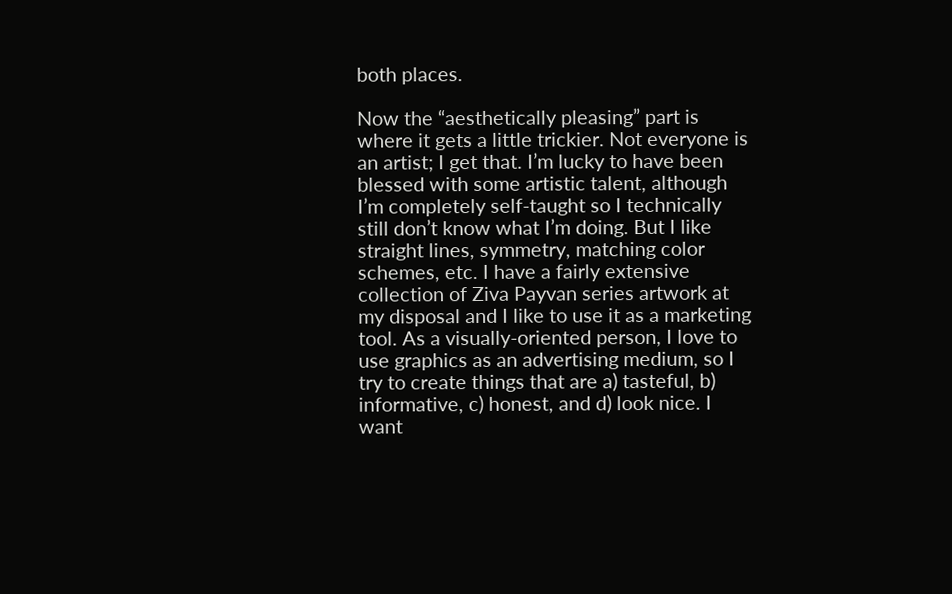both places.

Now the “aesthetically pleasing” part is where it gets a little trickier. Not everyone is an artist; I get that. I’m lucky to have been blessed with some artistic talent, although I’m completely self-taught so I technically still don’t know what I’m doing. But I like straight lines, symmetry, matching color schemes, etc. I have a fairly extensive collection of Ziva Payvan series artwork at my disposal and I like to use it as a marketing tool. As a visually-oriented person, I love to use graphics as an advertising medium, so I try to create things that are a) tasteful, b) informative, c) honest, and d) look nice. I want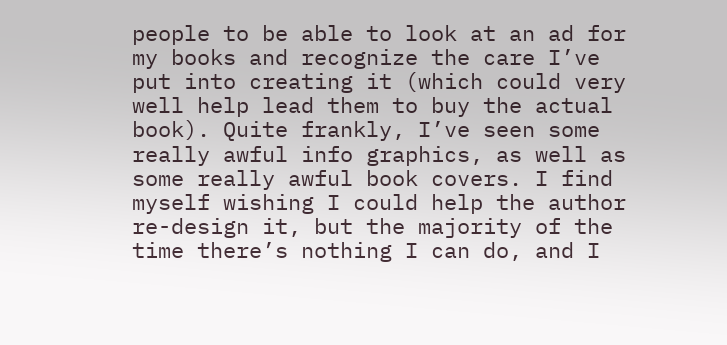people to be able to look at an ad for my books and recognize the care I’ve put into creating it (which could very well help lead them to buy the actual book). Quite frankly, I’ve seen some really awful info graphics, as well as some really awful book covers. I find myself wishing I could help the author re-design it, but the majority of the time there’s nothing I can do, and I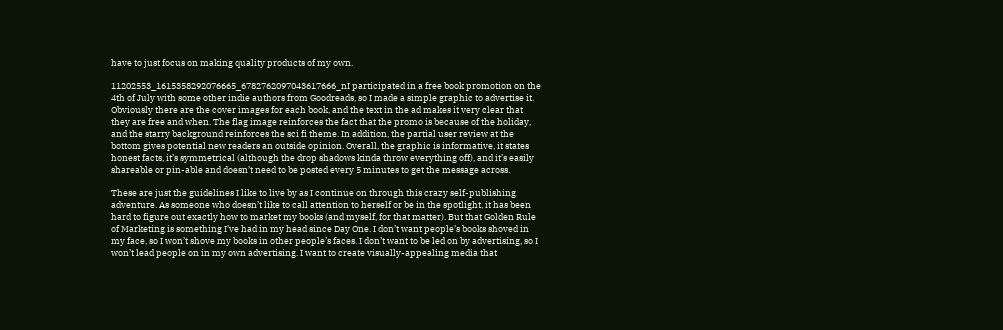have to just focus on making quality products of my own.

11202553_1615358292076665_6782762097043617666_nI participated in a free book promotion on the 4th of July with some other indie authors from Goodreads, so I made a simple graphic to advertise it. Obviously there are the cover images for each book, and the text in the ad makes it very clear that they are free and when. The flag image reinforces the fact that the promo is because of the holiday, and the starry background reinforces the sci fi theme. In addition, the partial user review at the bottom gives potential new readers an outside opinion. Overall, the graphic is informative, it states honest facts, it’s symmetrical (although the drop shadows kinda throw everything off), and it’s easily shareable or pin-able and doesn’t need to be posted every 5 minutes to get the message across.

These are just the guidelines I like to live by as I continue on through this crazy self-publishing adventure. As someone who doesn’t like to call attention to herself or be in the spotlight, it has been hard to figure out exactly how to market my books (and myself, for that matter). But that Golden Rule of Marketing is something I’ve had in my head since Day One. I don’t want people’s books shoved in my face, so I won’t shove my books in other people’s faces. I don’t want to be led on by advertising, so I won’t lead people on in my own advertising. I want to create visually-appealing media that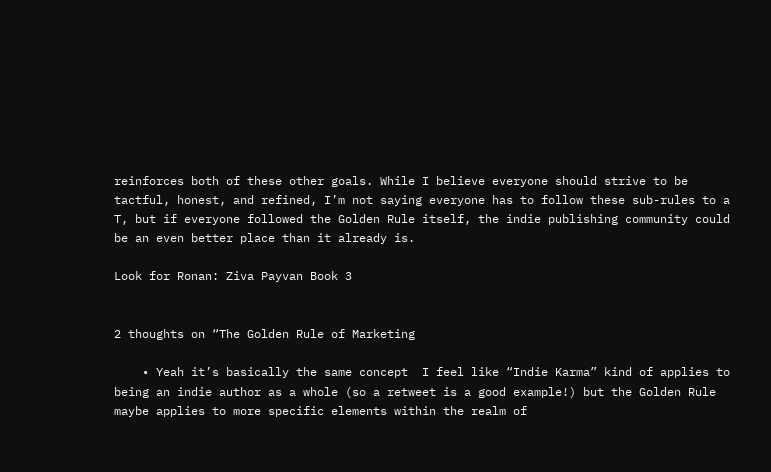reinforces both of these other goals. While I believe everyone should strive to be tactful, honest, and refined, I’m not saying everyone has to follow these sub-rules to a T, but if everyone followed the Golden Rule itself, the indie publishing community could be an even better place than it already is.

Look for Ronan: Ziva Payvan Book 3


2 thoughts on “The Golden Rule of Marketing

    • Yeah it’s basically the same concept  I feel like “Indie Karma” kind of applies to being an indie author as a whole (so a retweet is a good example!) but the Golden Rule maybe applies to more specific elements within the realm of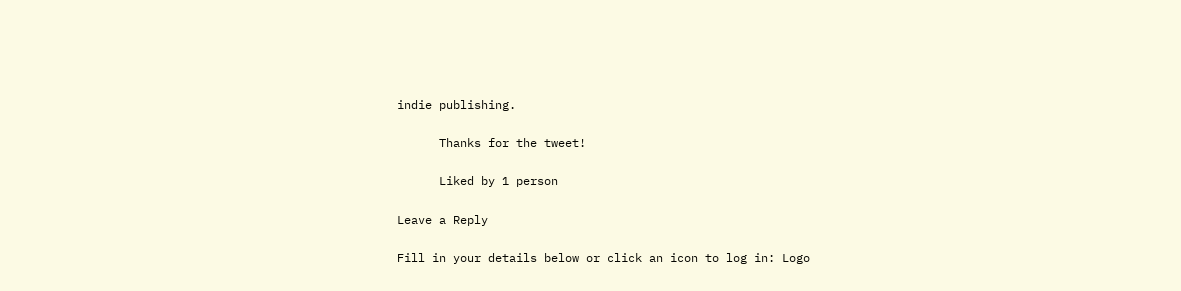indie publishing.

      Thanks for the tweet!

      Liked by 1 person

Leave a Reply

Fill in your details below or click an icon to log in: Logo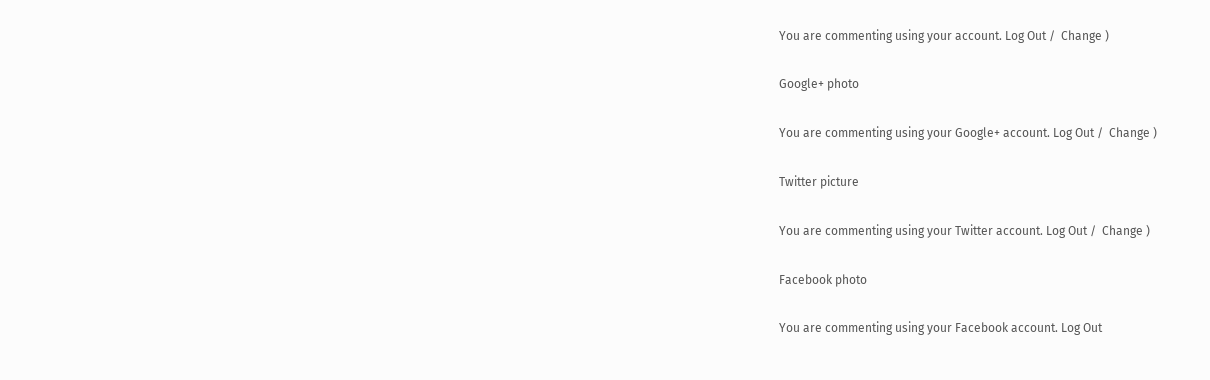You are commenting using your account. Log Out /  Change )

Google+ photo

You are commenting using your Google+ account. Log Out /  Change )

Twitter picture

You are commenting using your Twitter account. Log Out /  Change )

Facebook photo

You are commenting using your Facebook account. Log Out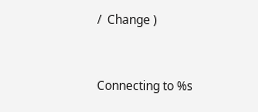/  Change )


Connecting to %s